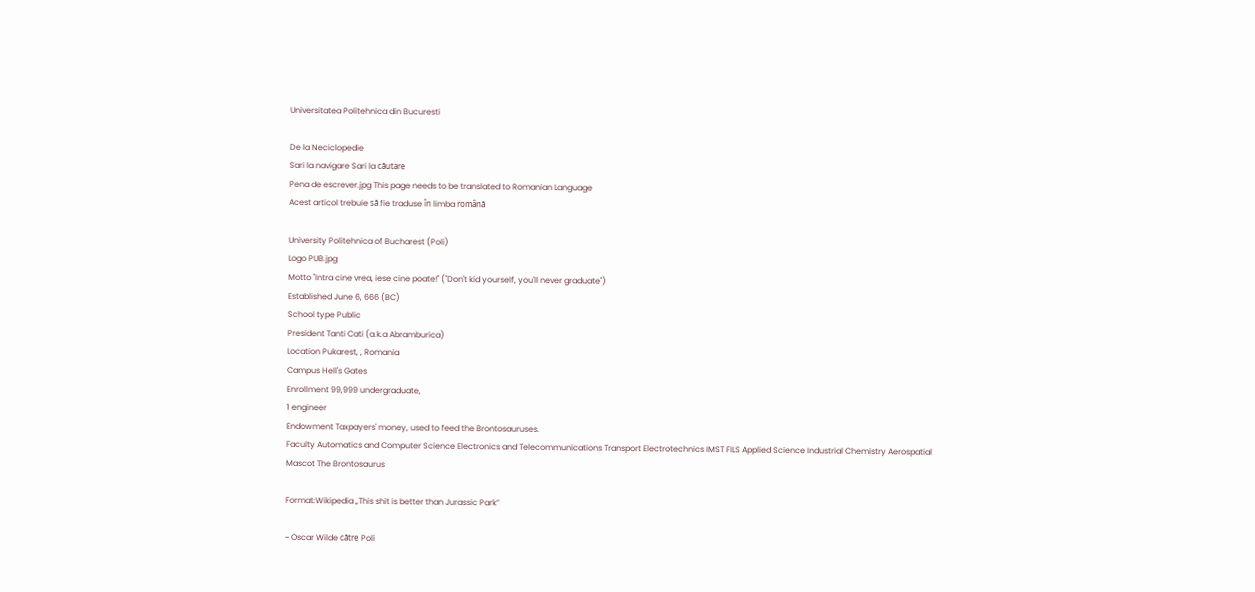Universitatea Politehnica din Bucuresti

De la Neciclopedie
Sari la navigare Sari la căutare
Pena de escrever.jpg This page needs to be translated to Romanian Language
Acest articol trebuie să fie traduse în limba română

University Politehnica of Bucharest (Poli)
Logo PUB.jpg
Motto "Intra cine vrea, iese cine poate!" ("Don't kid yourself, you'll never graduate")
Established June 6, 666 (BC)
School type Public
President Tanti Cati (a.k.a Abramburica)
Location Pukarest, , Romania
Campus Hell's Gates
Enrollment 99,999 undergraduate,
1 engineer
Endowment Taxpayers' money, used to feed the Brontosauruses.
Faculty Automatics and Computer Science Electronics and Telecommunications Transport Electrotechnics IMST FILS Applied Science Industrial Chemistry Aerospatial
Mascot The Brontosaurus

Format:Wikipedia „This shit is better than Jurassic Park”

~ Oscar Wilde către Poli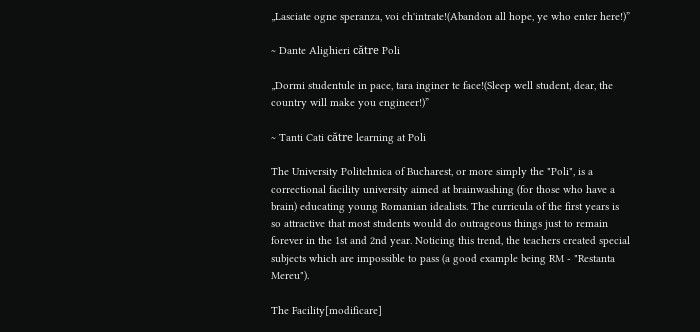„Lasciate ogne speranza, voi ch'intrate!(Abandon all hope, ye who enter here!)”

~ Dante Alighieri către Poli

„Dormi studentule in pace, tara inginer te face!(Sleep well student, dear, the country will make you engineer!)”

~ Tanti Cati către learning at Poli

The University Politehnica of Bucharest, or more simply the "Poli", is a correctional facility university aimed at brainwashing (for those who have a brain) educating young Romanian idealists. The curricula of the first years is so attractive that most students would do outrageous things just to remain forever in the 1st and 2nd year. Noticing this trend, the teachers created special subjects which are impossible to pass (a good example being RM - "Restanta Mereu").

The Facility[modificare]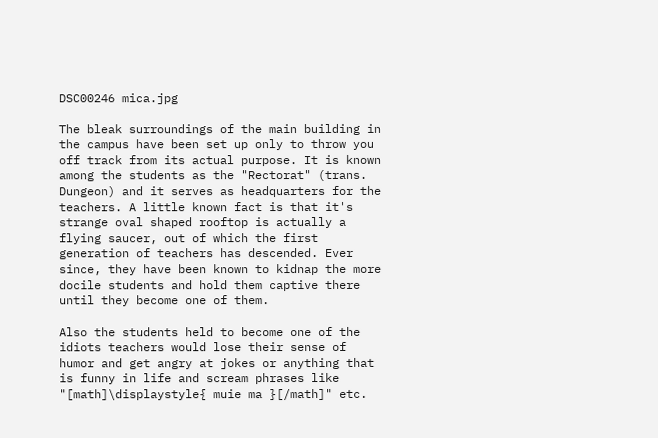DSC00246 mica.jpg

The bleak surroundings of the main building in the campus have been set up only to throw you off track from its actual purpose. It is known among the students as the "Rectorat" (trans. Dungeon) and it serves as headquarters for the teachers. A little known fact is that it's strange oval shaped rooftop is actually a flying saucer, out of which the first generation of teachers has descended. Ever since, they have been known to kidnap the more docile students and hold them captive there until they become one of them.

Also the students held to become one of the idiots teachers would lose their sense of humor and get angry at jokes or anything that is funny in life and scream phrases like "[math]\displaystyle{ muie ma }[/math]" etc.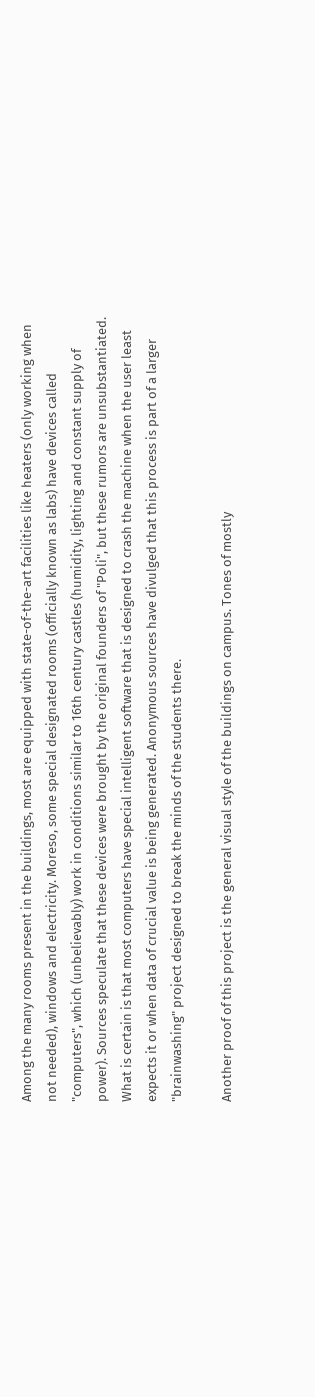Among the many rooms present in the buildings, most are equipped with state-of-the-art facilities like heaters (only working when not needed), windows and electricity. Moreso, some special designated rooms (officially known as labs) have devices called "computers", which (unbelievably) work in conditions similar to 16th century castles (humidity, lighting and constant supply of power). Sources speculate that these devices were brought by the original founders of "Poli", but these rumors are unsubstantiated. What is certain is that most computers have special intelligent software that is designed to crash the machine when the user least expects it or when data of crucial value is being generated. Anonymous sources have divulged that this process is part of a larger "brainwashing" project designed to break the minds of the students there.

Another proof of this project is the general visual style of the buildings on campus. Tones of mostly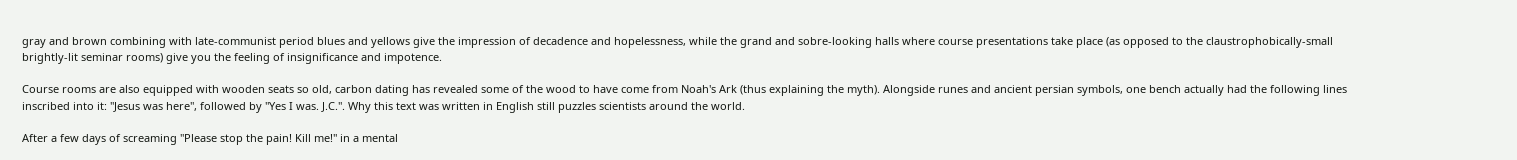gray and brown combining with late-communist period blues and yellows give the impression of decadence and hopelessness, while the grand and sobre-looking halls where course presentations take place (as opposed to the claustrophobically-small brightly-lit seminar rooms) give you the feeling of insignificance and impotence.

Course rooms are also equipped with wooden seats so old, carbon dating has revealed some of the wood to have come from Noah's Ark (thus explaining the myth). Alongside runes and ancient persian symbols, one bench actually had the following lines inscribed into it: "Jesus was here", followed by "Yes I was. J.C.". Why this text was written in English still puzzles scientists around the world.

After a few days of screaming "Please stop the pain! Kill me!" in a mental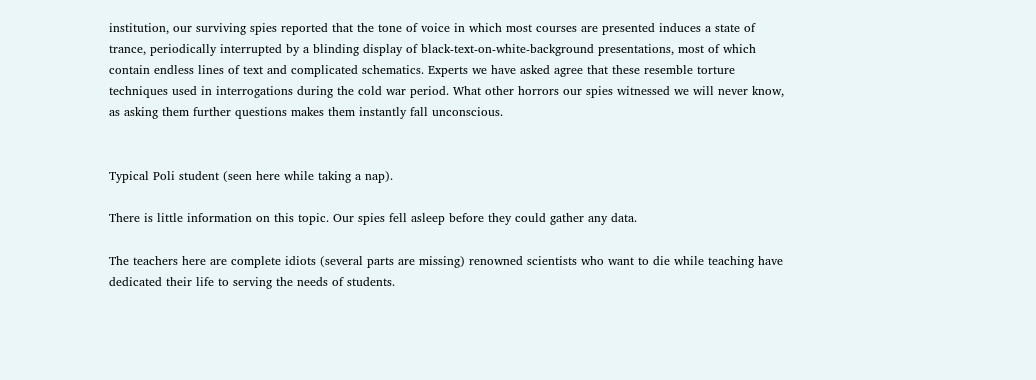institution, our surviving spies reported that the tone of voice in which most courses are presented induces a state of trance, periodically interrupted by a blinding display of black-text-on-white-background presentations, most of which contain endless lines of text and complicated schematics. Experts we have asked agree that these resemble torture techniques used in interrogations during the cold war period. What other horrors our spies witnessed we will never know, as asking them further questions makes them instantly fall unconscious.


Typical Poli student (seen here while taking a nap).

There is little information on this topic. Our spies fell asleep before they could gather any data.

The teachers here are complete idiots (several parts are missing) renowned scientists who want to die while teaching have dedicated their life to serving the needs of students.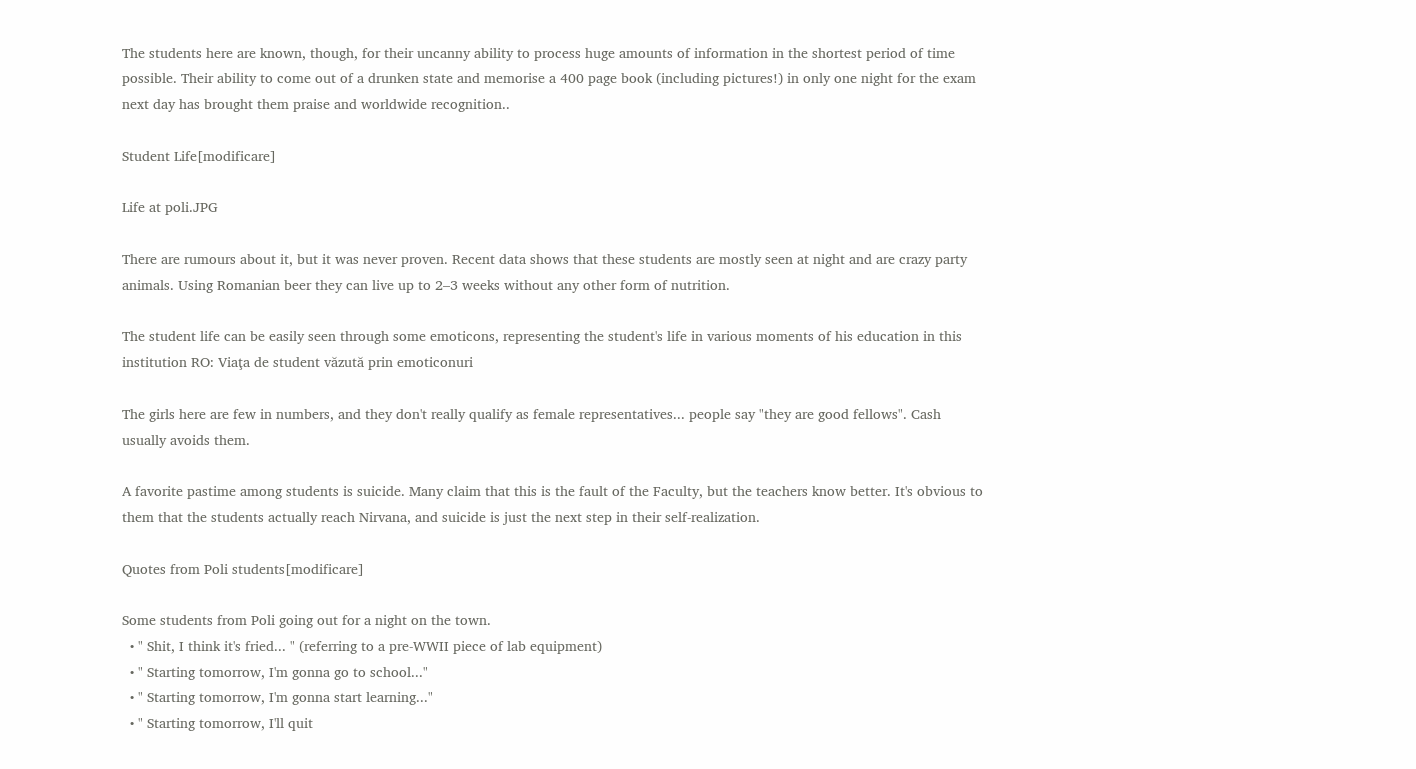The students here are known, though, for their uncanny ability to process huge amounts of information in the shortest period of time possible. Their ability to come out of a drunken state and memorise a 400 page book (including pictures!) in only one night for the exam next day has brought them praise and worldwide recognition..

Student Life[modificare]

Life at poli.JPG

There are rumours about it, but it was never proven. Recent data shows that these students are mostly seen at night and are crazy party animals. Using Romanian beer they can live up to 2–3 weeks without any other form of nutrition.

The student life can be easily seen through some emoticons, representing the student's life in various moments of his education in this institution RO: Viaţa de student văzută prin emoticonuri

The girls here are few in numbers, and they don't really qualify as female representatives... people say "they are good fellows". Cash usually avoids them.

A favorite pastime among students is suicide. Many claim that this is the fault of the Faculty, but the teachers know better. It's obvious to them that the students actually reach Nirvana, and suicide is just the next step in their self-realization.

Quotes from Poli students[modificare]

Some students from Poli going out for a night on the town.
  • " Shit, I think it's fried... " (referring to a pre-WWII piece of lab equipment)
  • " Starting tomorrow, I'm gonna go to school..."
  • " Starting tomorrow, I'm gonna start learning..."
  • " Starting tomorrow, I'll quit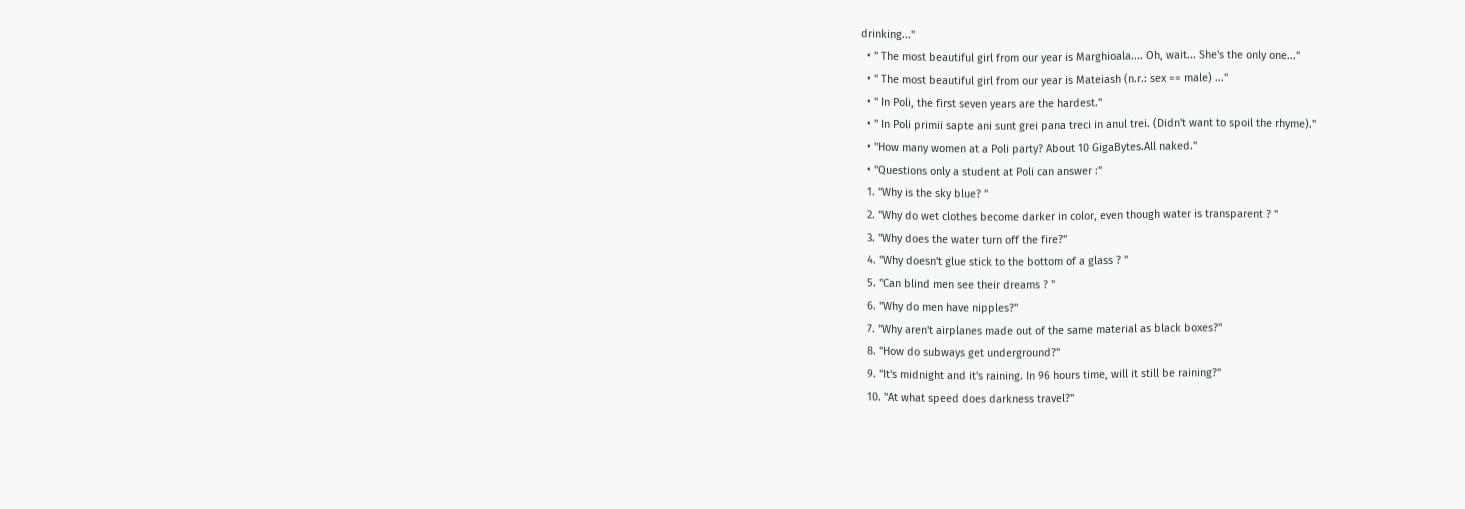drinking..."
  • " The most beautiful girl from our year is Marghioala.... Oh, wait... She's the only one..."
  • " The most beautiful girl from our year is Mateiash (n.r.: sex == male) ..."
  • " In Poli, the first seven years are the hardest."
  • " In Poli primii sapte ani sunt grei pana treci in anul trei. (Didn't want to spoil the rhyme)."
  • "How many women at a Poli party? About 10 GigaBytes.All naked."
  • "Questions only a student at Poli can answer :"
  1. "Why is the sky blue? "
  2. "Why do wet clothes become darker in color, even though water is transparent ? "
  3. "Why does the water turn off the fire?"
  4. "Why doesn't glue stick to the bottom of a glass ? "
  5. "Can blind men see their dreams ? "
  6. "Why do men have nipples?"
  7. "Why aren't airplanes made out of the same material as black boxes?"
  8. "How do subways get underground?"
  9. "It's midnight and it's raining. In 96 hours time, will it still be raining?"
  10. "At what speed does darkness travel?"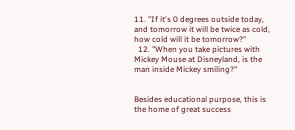11. "If it's 0 degrees outside today, and tomorrow it will be twice as cold, how cold will it be tomorrow?"
  12. "When you take pictures with Mickey Mouse at Disneyland, is the man inside Mickey smiling?"


Besides educational purpose, this is the home of great success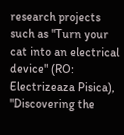research projects such as "Turn your cat into an electrical device" (RO: Electrizeaza Pisica), "Discovering the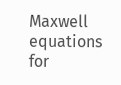Maxwell equations for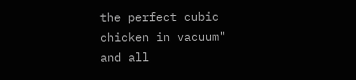the perfect cubic chicken in vacuum" and all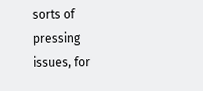sorts of pressing issues, for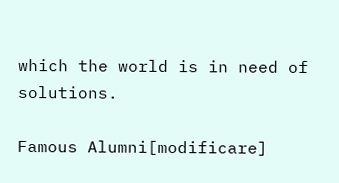which the world is in need of solutions.

Famous Alumni[modificare]